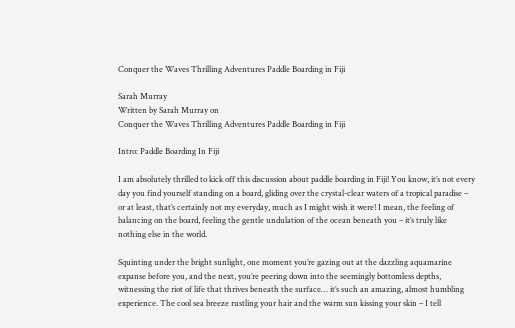Conquer the Waves Thrilling Adventures Paddle Boarding in Fiji

Sarah Murray
Written by Sarah Murray on
Conquer the Waves Thrilling Adventures Paddle Boarding in Fiji

Intro: Paddle Boarding In Fiji

I am absolutely thrilled to kick off this discussion about paddle boarding in Fiji! You know, it’s not every day you find yourself standing on a board, gliding over the crystal-clear waters of a tropical paradise – or at least, that’s certainly not my everyday, much as I might wish it were! I mean, the feeling of balancing on the board, feeling the gentle undulation of the ocean beneath you – it’s truly like nothing else in the world.

Squinting under the bright sunlight, one moment you’re gazing out at the dazzling aquamarine expanse before you, and the next, you’re peering down into the seemingly bottomless depths, witnessing the riot of life that thrives beneath the surface… it’s such an amazing, almost humbling experience. The cool sea breeze rustling your hair and the warm sun kissing your skin – I tell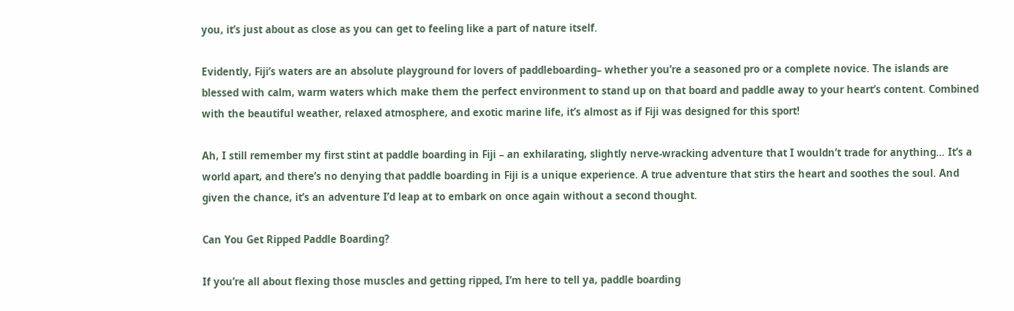you, it’s just about as close as you can get to feeling like a part of nature itself.

Evidently, Fiji’s waters are an absolute playground for lovers of paddleboarding– whether you’re a seasoned pro or a complete novice. The islands are blessed with calm, warm waters which make them the perfect environment to stand up on that board and paddle away to your heart’s content. Combined with the beautiful weather, relaxed atmosphere, and exotic marine life, it’s almost as if Fiji was designed for this sport!

Ah, I still remember my first stint at paddle boarding in Fiji – an exhilarating, slightly nerve-wracking adventure that I wouldn’t trade for anything… It’s a world apart, and there’s no denying that paddle boarding in Fiji is a unique experience. A true adventure that stirs the heart and soothes the soul. And given the chance, it’s an adventure I’d leap at to embark on once again without a second thought.

Can You Get Ripped Paddle Boarding?

If you’re all about flexing those muscles and getting ripped, I’m here to tell ya, paddle boarding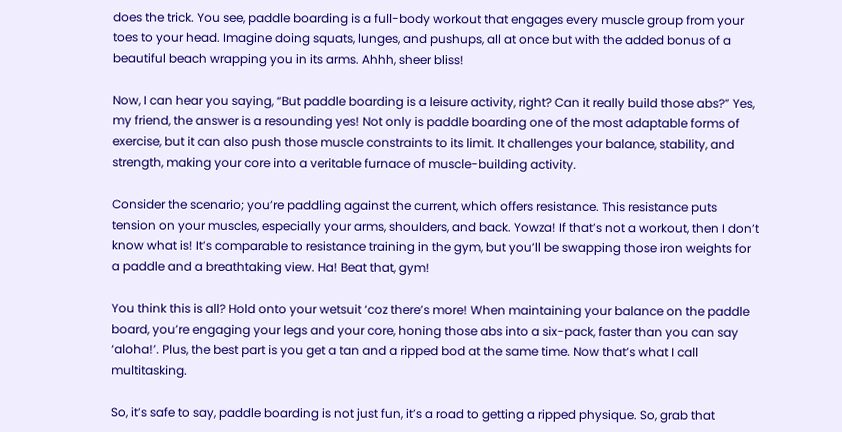does the trick. You see, paddle boarding is a full-body workout that engages every muscle group from your toes to your head. Imagine doing squats, lunges, and pushups, all at once but with the added bonus of a beautiful beach wrapping you in its arms. Ahhh, sheer bliss!

Now, I can hear you saying, “But paddle boarding is a leisure activity, right? Can it really build those abs?” Yes, my friend, the answer is a resounding yes! Not only is paddle boarding one of the most adaptable forms of exercise, but it can also push those muscle constraints to its limit. It challenges your balance, stability, and strength, making your core into a veritable furnace of muscle-building activity.

Consider the scenario; you’re paddling against the current, which offers resistance. This resistance puts tension on your muscles, especially your arms, shoulders, and back. Yowza! If that’s not a workout, then I don’t know what is! It’s comparable to resistance training in the gym, but you’ll be swapping those iron weights for a paddle and a breathtaking view. Ha! Beat that, gym!

You think this is all? Hold onto your wetsuit ‘coz there’s more! When maintaining your balance on the paddle board, you’re engaging your legs and your core, honing those abs into a six-pack, faster than you can say ‘aloha!’. Plus, the best part is you get a tan and a ripped bod at the same time. Now that’s what I call multitasking.

So, it’s safe to say, paddle boarding is not just fun, it’s a road to getting a ripped physique. So, grab that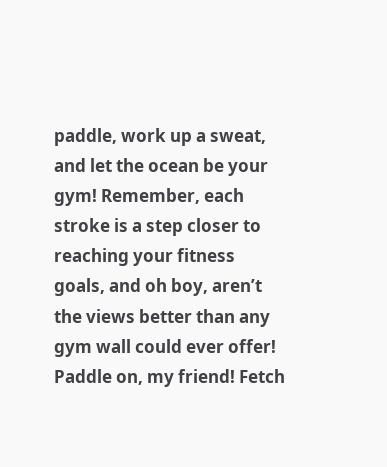paddle, work up a sweat, and let the ocean be your gym! Remember, each stroke is a step closer to reaching your fitness goals, and oh boy, aren’t the views better than any gym wall could ever offer! Paddle on, my friend! Fetch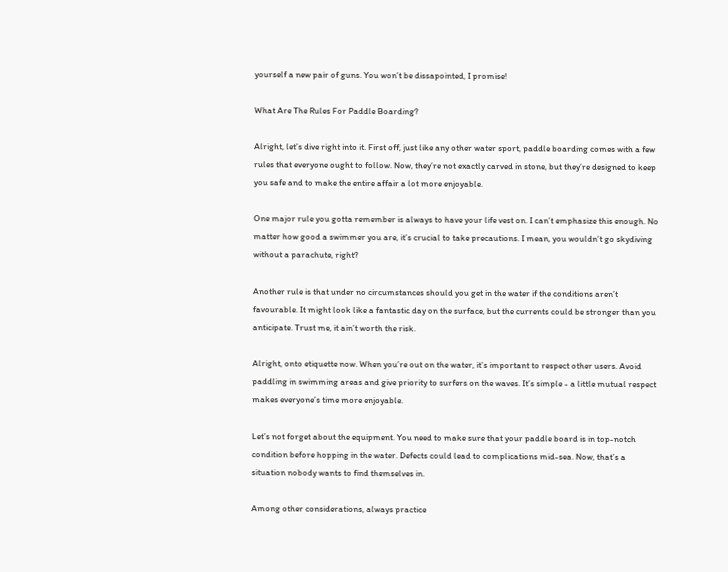yourself a new pair of guns. You won’t be dissapointed, I promise!

What Are The Rules For Paddle Boarding?

Alright, let’s dive right into it. First off, just like any other water sport, paddle boarding comes with a few rules that everyone ought to follow. Now, they’re not exactly carved in stone, but they’re designed to keep you safe and to make the entire affair a lot more enjoyable.

One major rule you gotta remember is always to have your life vest on. I can’t emphasize this enough. No matter how good a swimmer you are, it’s crucial to take precautions. I mean, you wouldn’t go skydiving without a parachute, right?

Another rule is that under no circumstances should you get in the water if the conditions aren’t favourable. It might look like a fantastic day on the surface, but the currents could be stronger than you anticipate. Trust me, it ain’t worth the risk.

Alright, onto etiquette now. When you’re out on the water, it’s important to respect other users. Avoid paddling in swimming areas and give priority to surfers on the waves. It’s simple - a little mutual respect makes everyone’s time more enjoyable.

Let’s not forget about the equipment. You need to make sure that your paddle board is in top-notch condition before hopping in the water. Defects could lead to complications mid-sea. Now, that’s a situation nobody wants to find themselves in.

Among other considerations, always practice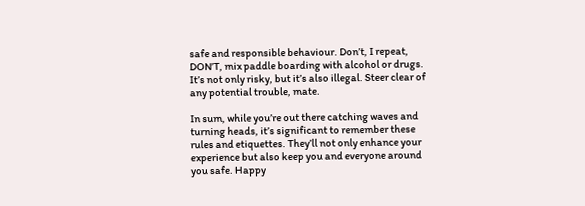safe and responsible behaviour. Don’t, I repeat, DON’T, mix paddle boarding with alcohol or drugs. It’s not only risky, but it’s also illegal. Steer clear of any potential trouble, mate.

In sum, while you’re out there catching waves and turning heads, it’s significant to remember these rules and etiquettes. They’ll not only enhance your experience but also keep you and everyone around you safe. Happy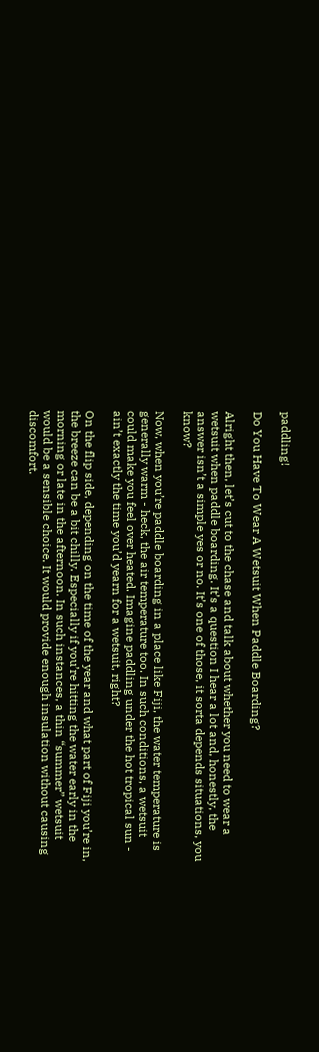paddling!

Do You Have To Wear A Wetsuit When Paddle Boarding?

Alright then, let’s cut to the chase and talk about whether you need to wear a wetsuit when paddle boarding. It’s a question I hear a lot and, honestly, the answer isn’t a simple yes or no. It’s one of those, it sorta depends situations, you know?

Now, when you’re paddle boarding in a place like Fiji, the water temperature is generally warm - heck, the air temperature too. In such conditions, a wetsuit could make you feel over heated. Imagine paddling under the hot tropical sun - ain’t exactly the time you’d yearn for a wetsuit, right?

On the flip side, depending on the time of the year and what part of Fiji you’re in, the breeze can be a bit chilly. Especially if you’re hitting the water early in the morning or late in the afternoon. In such instances, a thin “summer” wetsuit would be a sensible choice. It would provide enough insulation without causing discomfort.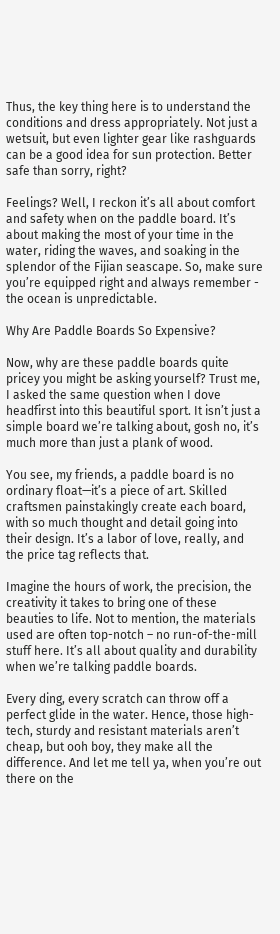Thus, the key thing here is to understand the conditions and dress appropriately. Not just a wetsuit, but even lighter gear like rashguards can be a good idea for sun protection. Better safe than sorry, right?

Feelings? Well, I reckon it’s all about comfort and safety when on the paddle board. It’s about making the most of your time in the water, riding the waves, and soaking in the splendor of the Fijian seascape. So, make sure you’re equipped right and always remember - the ocean is unpredictable.

Why Are Paddle Boards So Expensive?

Now, why are these paddle boards quite pricey you might be asking yourself? Trust me, I asked the same question when I dove headfirst into this beautiful sport. It isn’t just a simple board we’re talking about, gosh no, it’s much more than just a plank of wood.

You see, my friends, a paddle board is no ordinary float—it’s a piece of art. Skilled craftsmen painstakingly create each board, with so much thought and detail going into their design. It’s a labor of love, really, and the price tag reflects that.

Imagine the hours of work, the precision, the creativity it takes to bring one of these beauties to life. Not to mention, the materials used are often top-notch – no run-of-the-mill stuff here. It’s all about quality and durability when we’re talking paddle boards.

Every ding, every scratch can throw off a perfect glide in the water. Hence, those high-tech, sturdy and resistant materials aren’t cheap, but ooh boy, they make all the difference. And let me tell ya, when you’re out there on the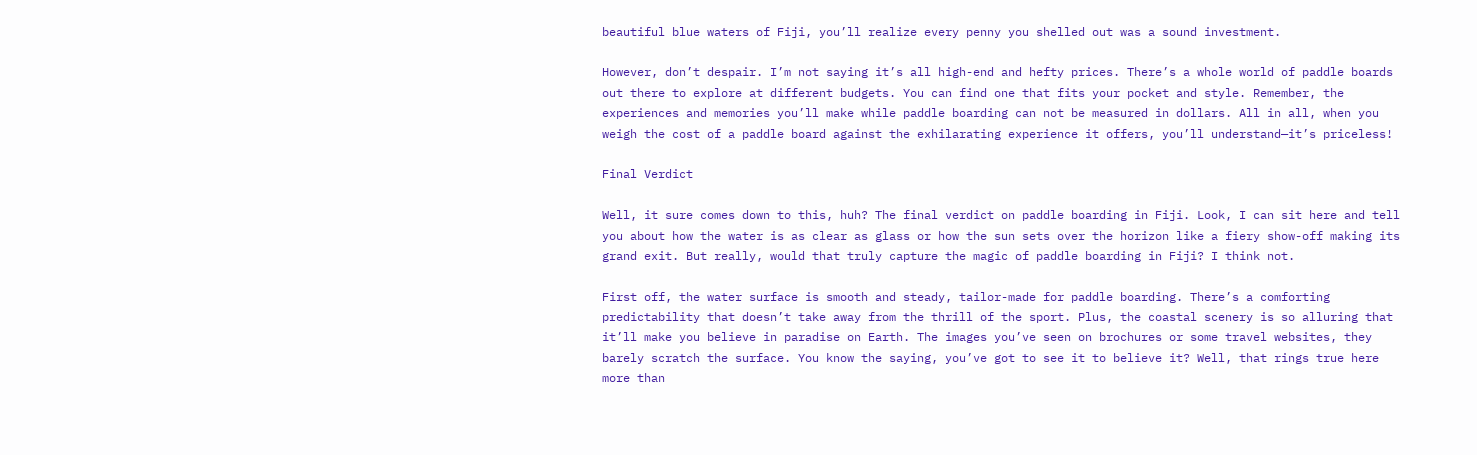beautiful blue waters of Fiji, you’ll realize every penny you shelled out was a sound investment.

However, don’t despair. I’m not saying it’s all high-end and hefty prices. There’s a whole world of paddle boards out there to explore at different budgets. You can find one that fits your pocket and style. Remember, the experiences and memories you’ll make while paddle boarding can not be measured in dollars. All in all, when you weigh the cost of a paddle board against the exhilarating experience it offers, you’ll understand—it’s priceless!

Final Verdict

Well, it sure comes down to this, huh? The final verdict on paddle boarding in Fiji. Look, I can sit here and tell you about how the water is as clear as glass or how the sun sets over the horizon like a fiery show-off making its grand exit. But really, would that truly capture the magic of paddle boarding in Fiji? I think not.

First off, the water surface is smooth and steady, tailor-made for paddle boarding. There’s a comforting predictability that doesn’t take away from the thrill of the sport. Plus, the coastal scenery is so alluring that it’ll make you believe in paradise on Earth. The images you’ve seen on brochures or some travel websites, they barely scratch the surface. You know the saying, you’ve got to see it to believe it? Well, that rings true here more than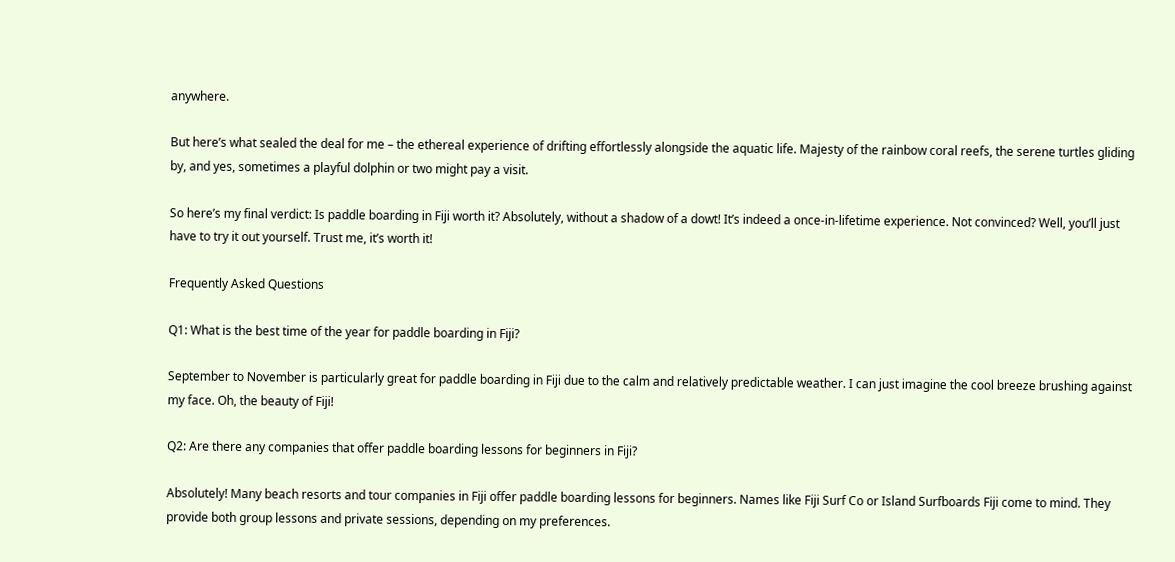anywhere.

But here’s what sealed the deal for me – the ethereal experience of drifting effortlessly alongside the aquatic life. Majesty of the rainbow coral reefs, the serene turtles gliding by, and yes, sometimes a playful dolphin or two might pay a visit.

So here’s my final verdict: Is paddle boarding in Fiji worth it? Absolutely, without a shadow of a dowt! It’s indeed a once-in-lifetime experience. Not convinced? Well, you’ll just have to try it out yourself. Trust me, it’s worth it!

Frequently Asked Questions

Q1: What is the best time of the year for paddle boarding in Fiji?

September to November is particularly great for paddle boarding in Fiji due to the calm and relatively predictable weather. I can just imagine the cool breeze brushing against my face. Oh, the beauty of Fiji!

Q2: Are there any companies that offer paddle boarding lessons for beginners in Fiji?

Absolutely! Many beach resorts and tour companies in Fiji offer paddle boarding lessons for beginners. Names like Fiji Surf Co or Island Surfboards Fiji come to mind. They provide both group lessons and private sessions, depending on my preferences.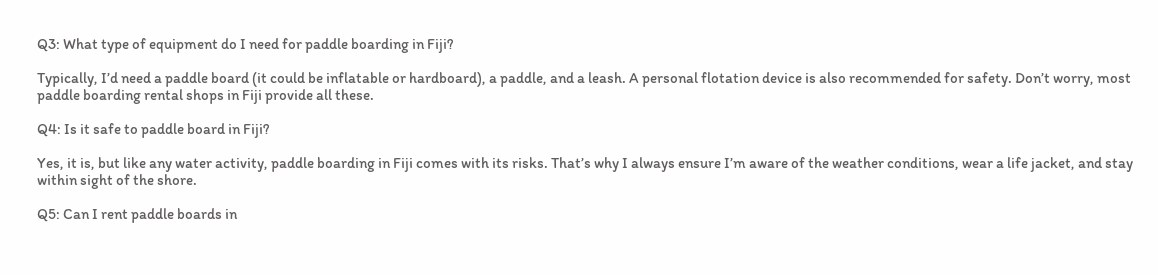Q3: What type of equipment do I need for paddle boarding in Fiji?

Typically, I’d need a paddle board (it could be inflatable or hardboard), a paddle, and a leash. A personal flotation device is also recommended for safety. Don’t worry, most paddle boarding rental shops in Fiji provide all these.

Q4: Is it safe to paddle board in Fiji?

Yes, it is, but like any water activity, paddle boarding in Fiji comes with its risks. That’s why I always ensure I’m aware of the weather conditions, wear a life jacket, and stay within sight of the shore.

Q5: Can I rent paddle boards in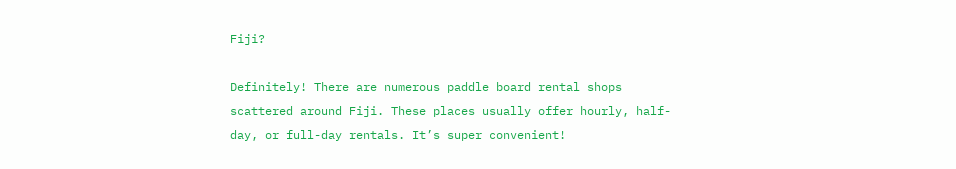Fiji?

Definitely! There are numerous paddle board rental shops scattered around Fiji. These places usually offer hourly, half-day, or full-day rentals. It’s super convenient!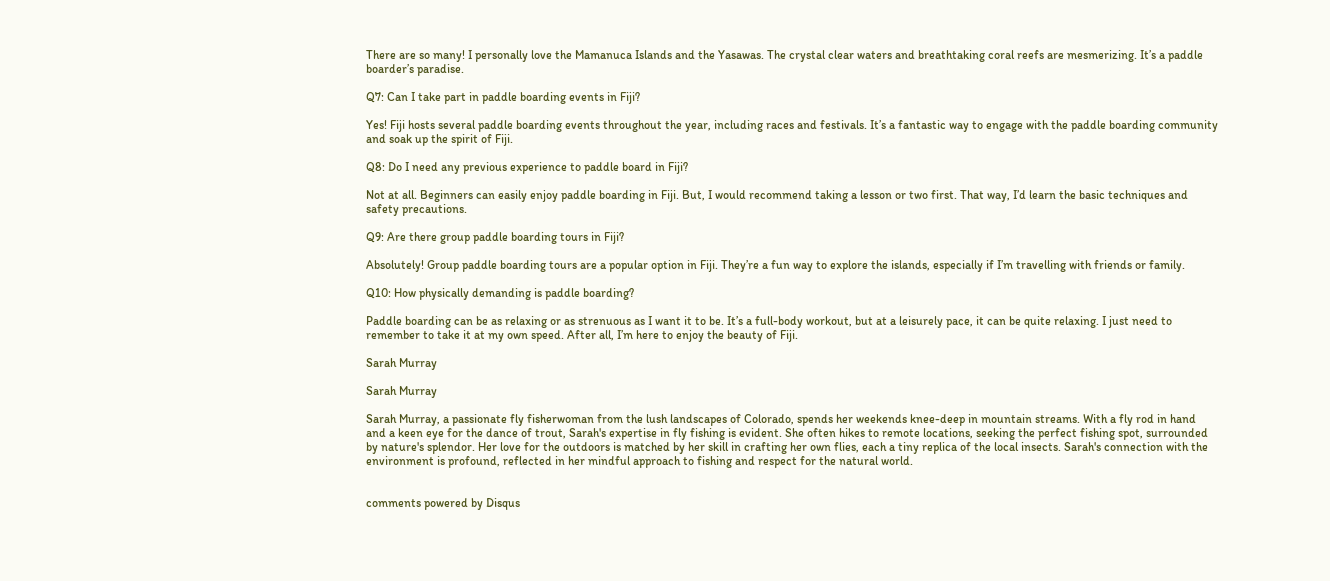There are so many! I personally love the Mamanuca Islands and the Yasawas. The crystal clear waters and breathtaking coral reefs are mesmerizing. It’s a paddle boarder’s paradise.

Q7: Can I take part in paddle boarding events in Fiji?

Yes! Fiji hosts several paddle boarding events throughout the year, including races and festivals. It’s a fantastic way to engage with the paddle boarding community and soak up the spirit of Fiji.

Q8: Do I need any previous experience to paddle board in Fiji?

Not at all. Beginners can easily enjoy paddle boarding in Fiji. But, I would recommend taking a lesson or two first. That way, I’d learn the basic techniques and safety precautions.

Q9: Are there group paddle boarding tours in Fiji?

Absolutely! Group paddle boarding tours are a popular option in Fiji. They’re a fun way to explore the islands, especially if I’m travelling with friends or family.

Q10: How physically demanding is paddle boarding?

Paddle boarding can be as relaxing or as strenuous as I want it to be. It’s a full-body workout, but at a leisurely pace, it can be quite relaxing. I just need to remember to take it at my own speed. After all, I’m here to enjoy the beauty of Fiji.

Sarah Murray

Sarah Murray

Sarah Murray, a passionate fly fisherwoman from the lush landscapes of Colorado, spends her weekends knee-deep in mountain streams. With a fly rod in hand and a keen eye for the dance of trout, Sarah's expertise in fly fishing is evident. She often hikes to remote locations, seeking the perfect fishing spot, surrounded by nature's splendor. Her love for the outdoors is matched by her skill in crafting her own flies, each a tiny replica of the local insects. Sarah's connection with the environment is profound, reflected in her mindful approach to fishing and respect for the natural world.


comments powered by Disqus